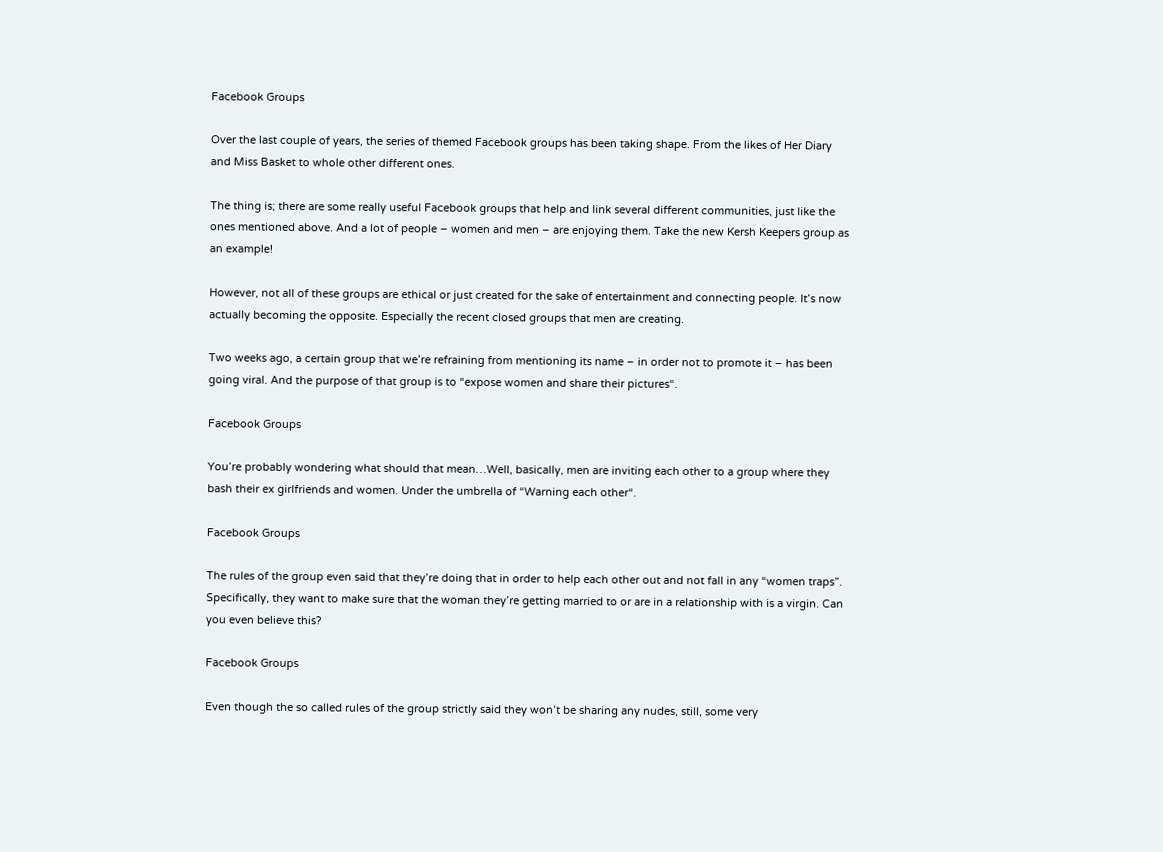Facebook Groups

Over the last couple of years, the series of themed Facebook groups has been taking shape. From the likes of Her Diary and Miss Basket to whole other different ones.

The thing is; there are some really useful Facebook groups that help and link several different communities, just like the ones mentioned above. And a lot of people – women and men – are enjoying them. Take the new Kersh Keepers group as an example!

However, not all of these groups are ethical or just created for the sake of entertainment and connecting people. It’s now actually becoming the opposite. Especially the recent closed groups that men are creating.

Two weeks ago, a certain group that we’re refraining from mentioning its name – in order not to promote it – has been going viral. And the purpose of that group is to “expose women and share their pictures“.

Facebook Groups

You’re probably wondering what should that mean…Well, basically, men are inviting each other to a group where they bash their ex girlfriends and women. Under the umbrella of “Warning each other“.

Facebook Groups

The rules of the group even said that they’re doing that in order to help each other out and not fall in any “women traps”. Specifically, they want to make sure that the woman they’re getting married to or are in a relationship with is a virgin. Can you even believe this?

Facebook Groups

Even though the so called rules of the group strictly said they won’t be sharing any nudes, still, some very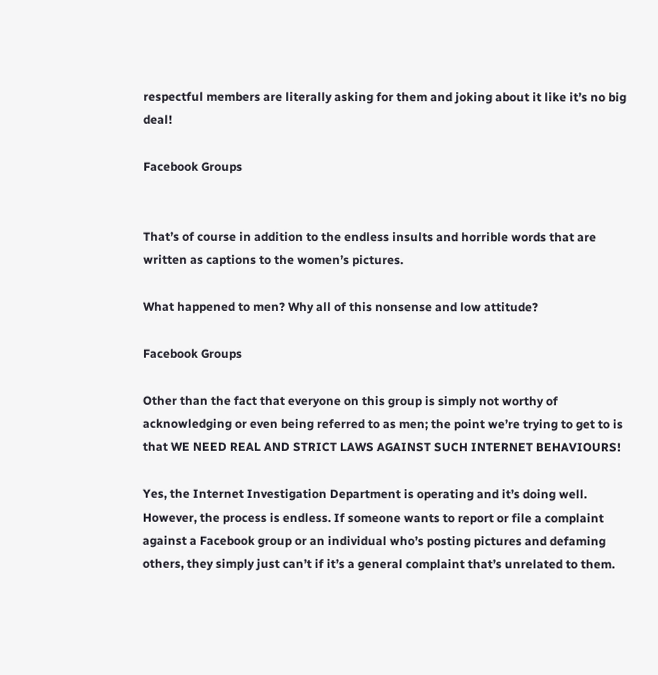respectful members are literally asking for them and joking about it like it’s no big deal!

Facebook Groups


That’s of course in addition to the endless insults and horrible words that are written as captions to the women’s pictures.

What happened to men? Why all of this nonsense and low attitude?

Facebook Groups

Other than the fact that everyone on this group is simply not worthy of acknowledging or even being referred to as men; the point we’re trying to get to is that WE NEED REAL AND STRICT LAWS AGAINST SUCH INTERNET BEHAVIOURS!

Yes, the Internet Investigation Department is operating and it’s doing well. However, the process is endless. If someone wants to report or file a complaint against a Facebook group or an individual who’s posting pictures and defaming others, they simply just can’t if it’s a general complaint that’s unrelated to them.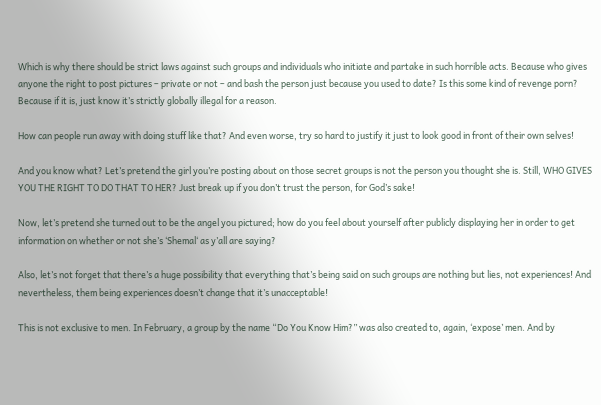Which is why there should be strict laws against such groups and individuals who initiate and partake in such horrible acts. Because who gives anyone the right to post pictures – private or not – and bash the person just because you used to date? Is this some kind of revenge porn? Because if it is, just know it’s strictly globally illegal for a reason.

How can people run away with doing stuff like that? And even worse, try so hard to justify it just to look good in front of their own selves!

And you know what? Let’s pretend the girl you’re posting about on those secret groups is not the person you thought she is. Still, WHO GIVES YOU THE RIGHT TO DO THAT TO HER? Just break up if you don’t trust the person, for God’s sake!

Now, let’s pretend she turned out to be the angel you pictured; how do you feel about yourself after publicly displaying her in order to get information on whether or not she’s ‘Shemal‘ as y’all are saying?

Also, let’s not forget that there’s a huge possibility that everything that’s being said on such groups are nothing but lies, not experiences! And nevertheless, them being experiences doesn’t change that it’s unacceptable!

This is not exclusive to men. In February, a group by the name “Do You Know Him?” was also created to, again, ‘expose’ men. And by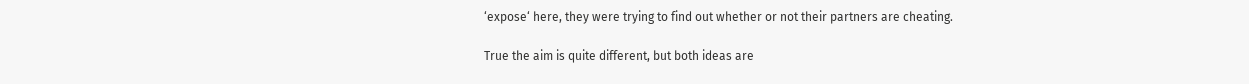‘expose‘ here, they were trying to find out whether or not their partners are cheating.

True the aim is quite different, but both ideas are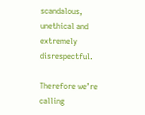scandalous, unethical and extremely disrespectful.

Therefore we’re calling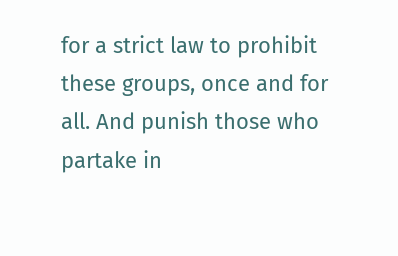for a strict law to prohibit these groups, once and for all. And punish those who partake in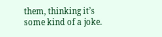them, thinking it’s some kind of a joke.